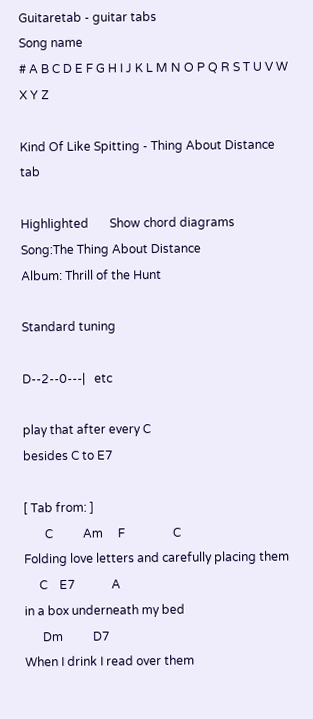Guitaretab - guitar tabs
Song name
# A B C D E F G H I J K L M N O P Q R S T U V W X Y Z

Kind Of Like Spitting - Thing About Distance tab

Highlighted       Show chord diagrams
Song:The Thing About Distance
Album: Thrill of the Hunt

Standard tuning

D--2--0---|   etc

play that after every C
besides C to E7

[ Tab from: ]
       C          Am     F                C
Folding love letters and carefully placing them
     C    E7            A
in a box underneath my bed
      Dm          D7
When I drink I read over them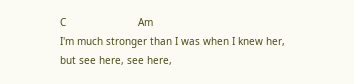C                        Am
I'm much stronger than I was when I knew her,
but see here, see here,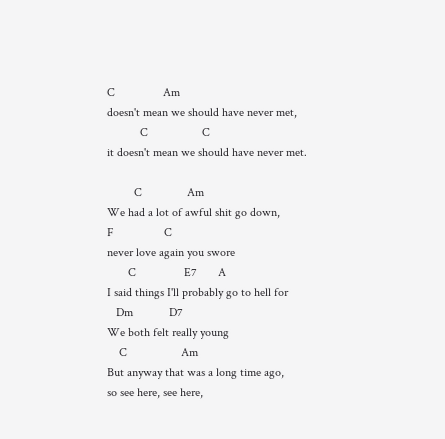C                Am
doesn't mean we should have never met,
           C                  C
it doesn't mean we should have never met.

         C               Am
We had a lot of awful shit go down,
F                 C
never love again you swore
       C                E7       A
I said things I'll probably go to hell for
   Dm            D7
We both felt really young
    C                  Am
But anyway that was a long time ago,
so see here, see here,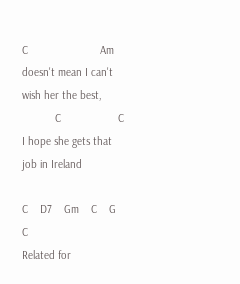C                        Am
doesn't mean I can't wish her the best,
           C                   C
I hope she gets that job in Ireland

C    D7    Gm    C    G    C
Related for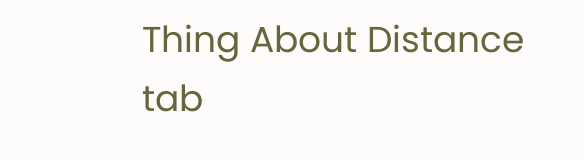Thing About Distance tab